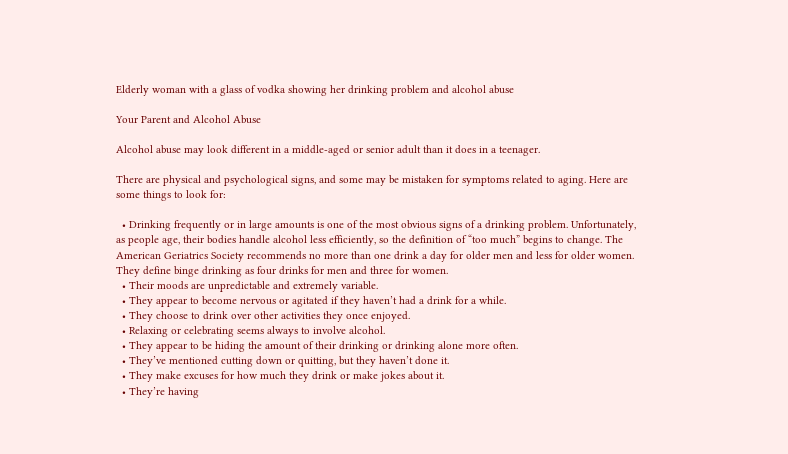Elderly woman with a glass of vodka showing her drinking problem and alcohol abuse

Your Parent and Alcohol Abuse

Alcohol abuse may look different in a middle-aged or senior adult than it does in a teenager.

There are physical and psychological signs, and some may be mistaken for symptoms related to aging. Here are some things to look for:

  • Drinking frequently or in large amounts is one of the most obvious signs of a drinking problem. Unfortunately, as people age, their bodies handle alcohol less efficiently, so the definition of “too much” begins to change. The American Geriatrics Society recommends no more than one drink a day for older men and less for older women. They define binge drinking as four drinks for men and three for women.
  • Their moods are unpredictable and extremely variable.
  • They appear to become nervous or agitated if they haven’t had a drink for a while.
  • They choose to drink over other activities they once enjoyed.
  • Relaxing or celebrating seems always to involve alcohol.
  • They appear to be hiding the amount of their drinking or drinking alone more often.
  • They’ve mentioned cutting down or quitting, but they haven’t done it.
  • They make excuses for how much they drink or make jokes about it.
  • They’re having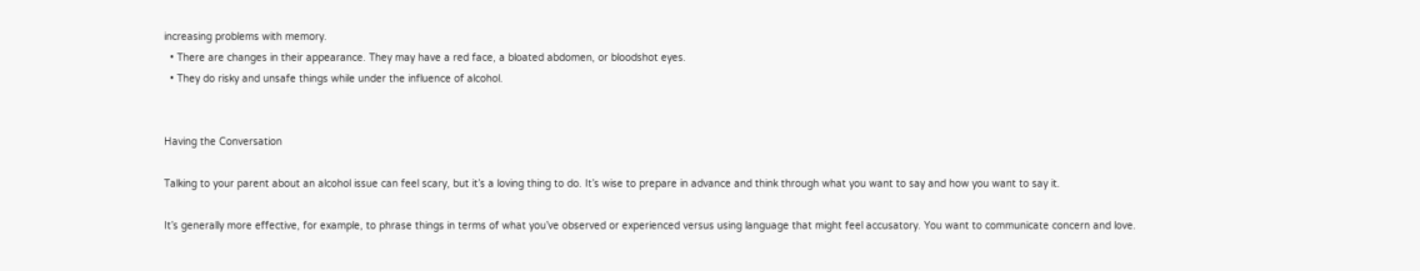increasing problems with memory.
  • There are changes in their appearance. They may have a red face, a bloated abdomen, or bloodshot eyes.
  • They do risky and unsafe things while under the influence of alcohol.


Having the Conversation

Talking to your parent about an alcohol issue can feel scary, but it’s a loving thing to do. It’s wise to prepare in advance and think through what you want to say and how you want to say it.

It’s generally more effective, for example, to phrase things in terms of what you’ve observed or experienced versus using language that might feel accusatory. You want to communicate concern and love.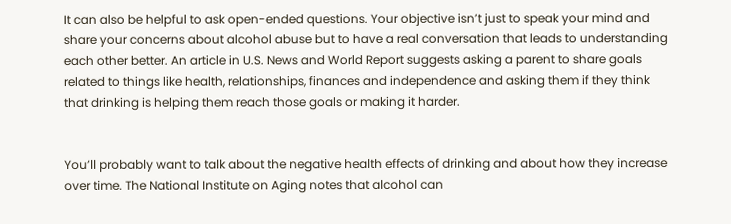It can also be helpful to ask open-ended questions. Your objective isn’t just to speak your mind and share your concerns about alcohol abuse but to have a real conversation that leads to understanding each other better. An article in U.S. News and World Report suggests asking a parent to share goals related to things like health, relationships, finances and independence and asking them if they think that drinking is helping them reach those goals or making it harder.


You’ll probably want to talk about the negative health effects of drinking and about how they increase over time. The National Institute on Aging notes that alcohol can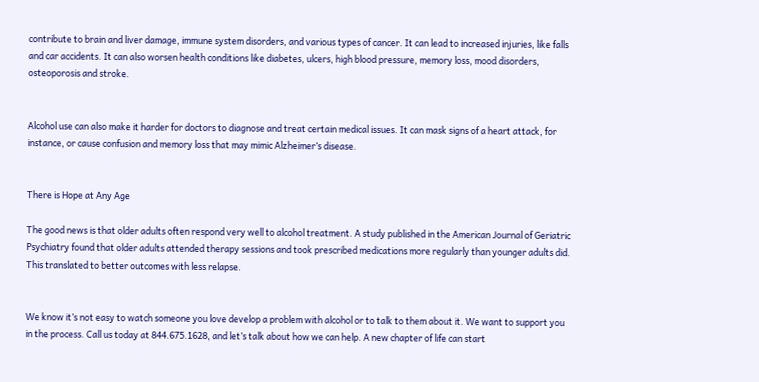contribute to brain and liver damage, immune system disorders, and various types of cancer. It can lead to increased injuries, like falls and car accidents. It can also worsen health conditions like diabetes, ulcers, high blood pressure, memory loss, mood disorders, osteoporosis and stroke.


Alcohol use can also make it harder for doctors to diagnose and treat certain medical issues. It can mask signs of a heart attack, for instance, or cause confusion and memory loss that may mimic Alzheimer’s disease.


There is Hope at Any Age

The good news is that older adults often respond very well to alcohol treatment. A study published in the American Journal of Geriatric Psychiatry found that older adults attended therapy sessions and took prescribed medications more regularly than younger adults did. This translated to better outcomes with less relapse.


We know it’s not easy to watch someone you love develop a problem with alcohol or to talk to them about it. We want to support you in the process. Call us today at 844.675.1628, and let’s talk about how we can help. A new chapter of life can start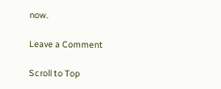now.

Leave a Comment

Scroll to Top